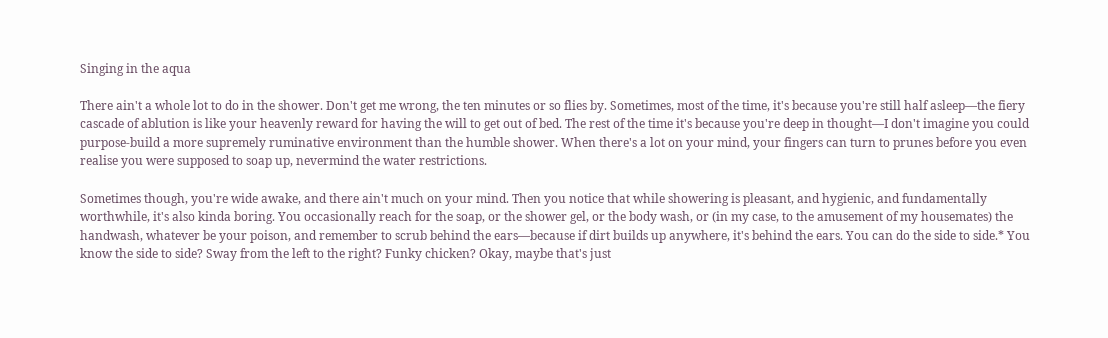Singing in the aqua

There ain't a whole lot to do in the shower. Don't get me wrong, the ten minutes or so flies by. Sometimes, most of the time, it's because you're still half asleep—the fiery cascade of ablution is like your heavenly reward for having the will to get out of bed. The rest of the time it's because you're deep in thought—I don't imagine you could purpose-build a more supremely ruminative environment than the humble shower. When there's a lot on your mind, your fingers can turn to prunes before you even realise you were supposed to soap up, nevermind the water restrictions.

Sometimes though, you're wide awake, and there ain't much on your mind. Then you notice that while showering is pleasant, and hygienic, and fundamentally worthwhile, it's also kinda boring. You occasionally reach for the soap, or the shower gel, or the body wash, or (in my case, to the amusement of my housemates) the handwash, whatever be your poison, and remember to scrub behind the ears—because if dirt builds up anywhere, it's behind the ears. You can do the side to side.* You know the side to side? Sway from the left to the right? Funky chicken? Okay, maybe that's just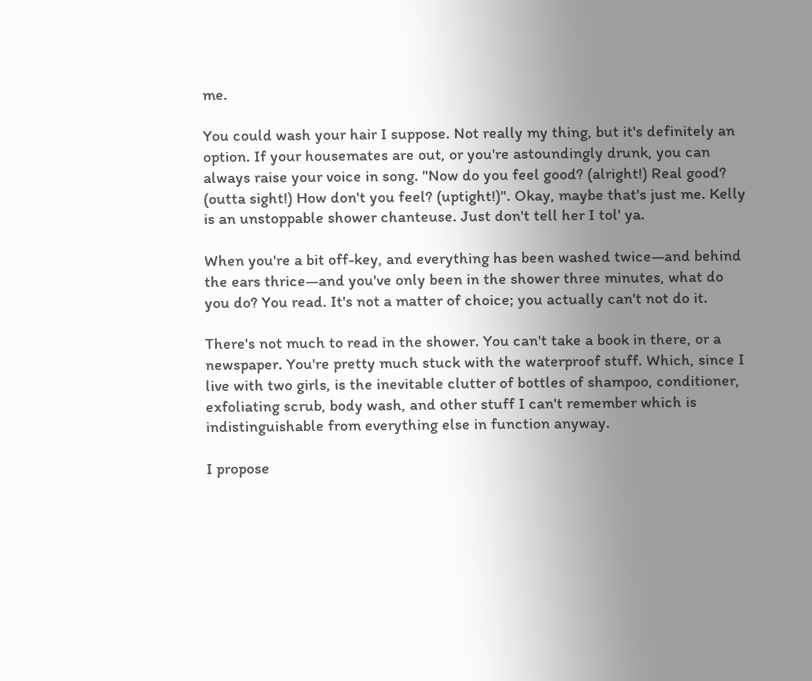me.

You could wash your hair I suppose. Not really my thing, but it's definitely an option. If your housemates are out, or you're astoundingly drunk, you can always raise your voice in song. "Now do you feel good? (alright!) Real good? (outta sight!) How don't you feel? (uptight!)". Okay, maybe that's just me. Kelly is an unstoppable shower chanteuse. Just don't tell her I tol' ya.

When you're a bit off-key, and everything has been washed twice—and behind the ears thrice—and you've only been in the shower three minutes, what do you do? You read. It's not a matter of choice; you actually can't not do it.

There's not much to read in the shower. You can't take a book in there, or a newspaper. You're pretty much stuck with the waterproof stuff. Which, since I live with two girls, is the inevitable clutter of bottles of shampoo, conditioner, exfoliating scrub, body wash, and other stuff I can't remember which is indistinguishable from everything else in function anyway.

I propose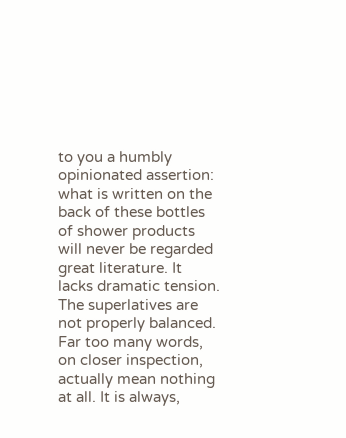to you a humbly opinionated assertion: what is written on the back of these bottles of shower products will never be regarded great literature. It lacks dramatic tension. The superlatives are not properly balanced. Far too many words, on closer inspection, actually mean nothing at all. It is always,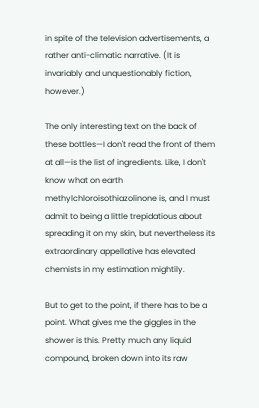in spite of the television advertisements, a rather anti-climatic narrative. (It is invariably and unquestionably fiction, however.)

The only interesting text on the back of these bottles—I don't read the front of them at all—is the list of ingredients. Like, I don't know what on earth methylchloroisothiazolinone is, and I must admit to being a little trepidatious about spreading it on my skin, but nevertheless its extraordinary appellative has elevated chemists in my estimation mightily.

But to get to the point, if there has to be a point. What gives me the giggles in the shower is this. Pretty much any liquid compound, broken down into its raw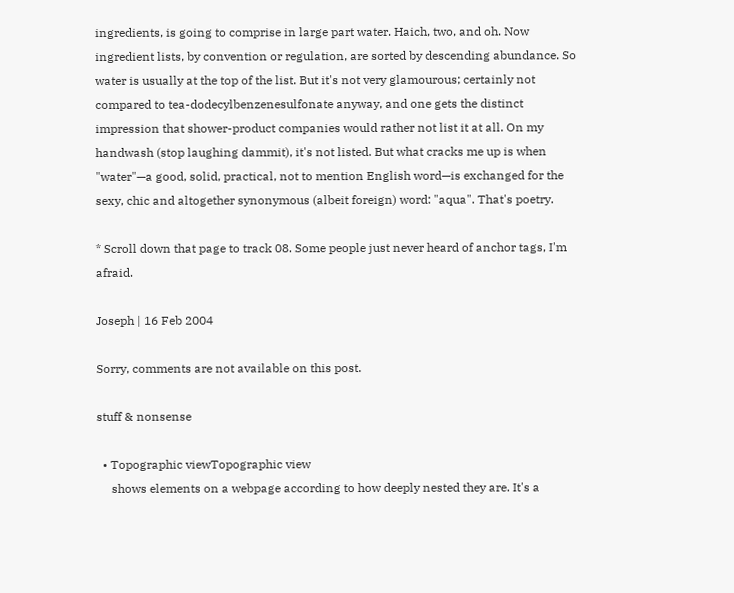ingredients, is going to comprise in large part water. Haich, two, and oh. Now ingredient lists, by convention or regulation, are sorted by descending abundance. So water is usually at the top of the list. But it's not very glamourous; certainly not compared to tea-dodecylbenzenesulfonate anyway, and one gets the distinct impression that shower-product companies would rather not list it at all. On my handwash (stop laughing dammit), it's not listed. But what cracks me up is when "water"—a good, solid, practical, not to mention English word—is exchanged for the sexy, chic and altogether synonymous (albeit foreign) word: "aqua". That's poetry.

* Scroll down that page to track 08. Some people just never heard of anchor tags, I'm afraid.

Joseph | 16 Feb 2004

Sorry, comments are not available on this post.

stuff & nonsense

  • Topographic viewTopographic view
     shows elements on a webpage according to how deeply nested they are. It's a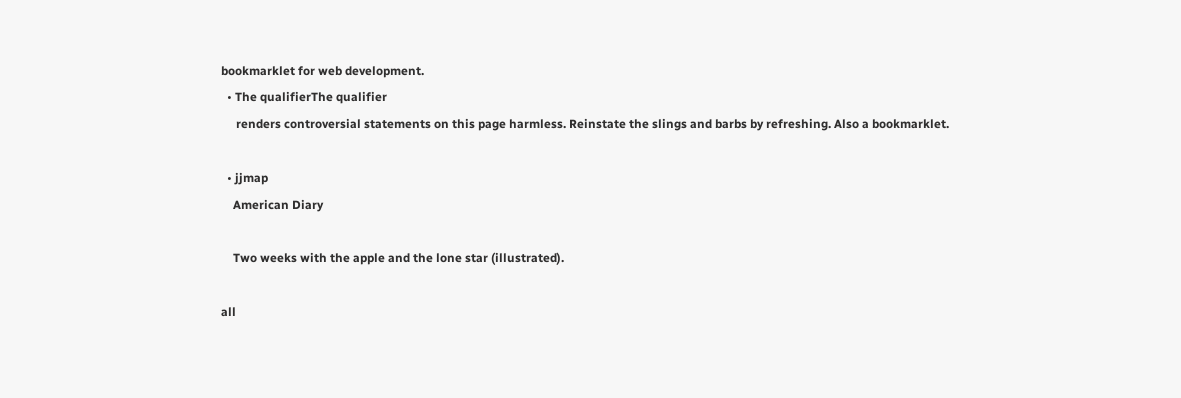bookmarklet for web development.
  • The qualifierThe qualifier
     renders controversial statements on this page harmless. Reinstate the slings and barbs by refreshing. Also a bookmarklet.

  • jjmap
    American Diary

    Two weeks with the apple and the lone star (illustrated).

all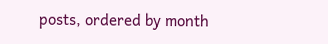posts, ordered by month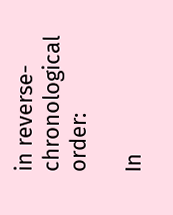in reverse-chronological order:

In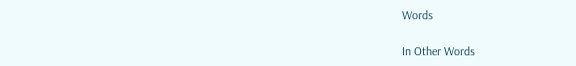Words

In Other Words